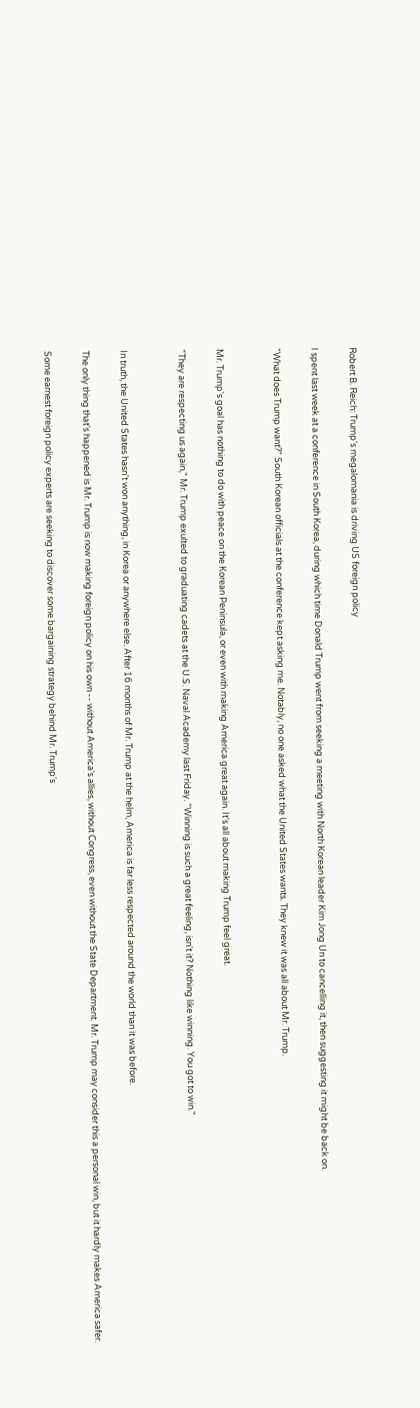Robert B. Reich: Trump's megalomania is driving US foreign policy

I spent last week at a conference in South Korea, during which time Donald Trump went from seeking a meeting with North Korean leader Kim Jong Un to cancelling it, then suggesting it might be back on.

"What does Trump want?" South Korean officials at the conference kept asking me. Notably, no one asked what the United States wants. They knew it was all about Mr. Trump.


Mr. Trump's goal has nothing to do with peace on the Korean Peninsula, or even with making America great again. It's all about making Trump feel great.

"They are respecting us again," Mr. Trump exulted to graduating cadets at the U.S. Naval Academy last Friday. "Winning is such a great feeling, isn't it? Nothing like winning. You got to win."


In truth, the United States hasn't won anything, in Korea or anywhere else. After 16 months of Mr. Trump at the helm, America is far less respected around the world than it was before.

The only thing that's happened is Mr. Trump is now making foreign policy on his own -- without America's allies, without Congress, even without the State Department. Mr. Trump may consider this a personal win, but it hardly makes America safer.

Some earnest foreign policy experts are seeking to discover some bargaining strategy behind Mr. Trump's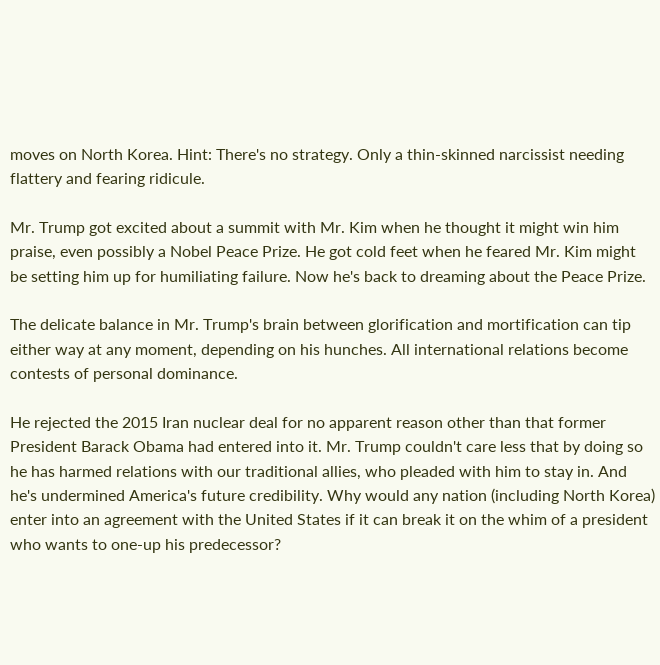moves on North Korea. Hint: There's no strategy. Only a thin-skinned narcissist needing flattery and fearing ridicule.

Mr. Trump got excited about a summit with Mr. Kim when he thought it might win him praise, even possibly a Nobel Peace Prize. He got cold feet when he feared Mr. Kim might be setting him up for humiliating failure. Now he's back to dreaming about the Peace Prize.

The delicate balance in Mr. Trump's brain between glorification and mortification can tip either way at any moment, depending on his hunches. All international relations become contests of personal dominance.

He rejected the 2015 Iran nuclear deal for no apparent reason other than that former President Barack Obama had entered into it. Mr. Trump couldn't care less that by doing so he has harmed relations with our traditional allies, who pleaded with him to stay in. And he's undermined America's future credibility. Why would any nation (including North Korea) enter into an agreement with the United States if it can break it on the whim of a president who wants to one-up his predecessor?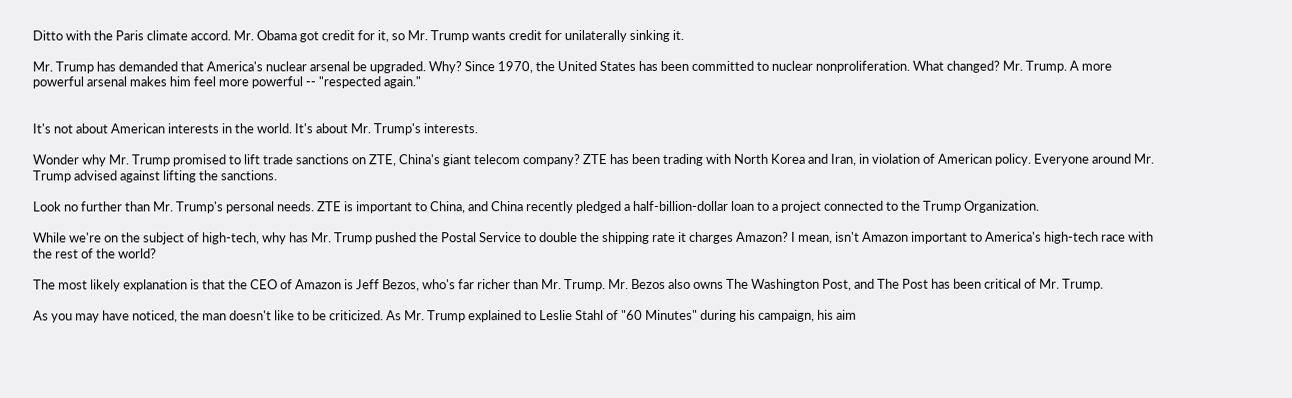Ditto with the Paris climate accord. Mr. Obama got credit for it, so Mr. Trump wants credit for unilaterally sinking it.

Mr. Trump has demanded that America's nuclear arsenal be upgraded. Why? Since 1970, the United States has been committed to nuclear nonproliferation. What changed? Mr. Trump. A more powerful arsenal makes him feel more powerful -- "respected again."


It's not about American interests in the world. It's about Mr. Trump's interests.

Wonder why Mr. Trump promised to lift trade sanctions on ZTE, China's giant telecom company? ZTE has been trading with North Korea and Iran, in violation of American policy. Everyone around Mr. Trump advised against lifting the sanctions.

Look no further than Mr. Trump's personal needs. ZTE is important to China, and China recently pledged a half-billion-dollar loan to a project connected to the Trump Organization.

While we're on the subject of high-tech, why has Mr. Trump pushed the Postal Service to double the shipping rate it charges Amazon? I mean, isn't Amazon important to America's high-tech race with the rest of the world?

The most likely explanation is that the CEO of Amazon is Jeff Bezos, who's far richer than Mr. Trump. Mr. Bezos also owns The Washington Post, and The Post has been critical of Mr. Trump.

As you may have noticed, the man doesn't like to be criticized. As Mr. Trump explained to Leslie Stahl of "60 Minutes" during his campaign, his aim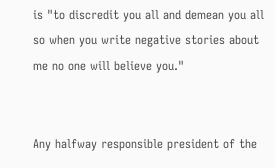is "to discredit you all and demean you all so when you write negative stories about me no one will believe you."


Any halfway responsible president of the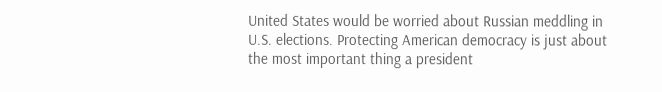United States would be worried about Russian meddling in U.S. elections. Protecting American democracy is just about the most important thing a president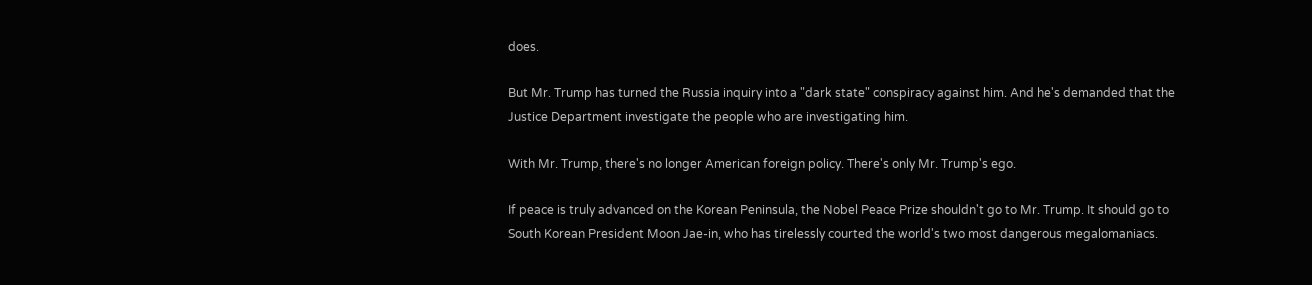does.

But Mr. Trump has turned the Russia inquiry into a "dark state" conspiracy against him. And he's demanded that the Justice Department investigate the people who are investigating him.

With Mr. Trump, there's no longer American foreign policy. There's only Mr. Trump's ego.

If peace is truly advanced on the Korean Peninsula, the Nobel Peace Prize shouldn't go to Mr. Trump. It should go to South Korean President Moon Jae-in, who has tirelessly courted the world's two most dangerous megalomaniacs.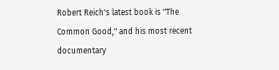Robert Reich's latest book is "The Common Good," and his most recent documentary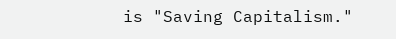is "Saving Capitalism."